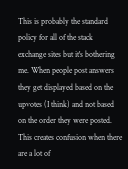This is probably the standard policy for all of the stack exchange sites but it's bothering me. When people post answers they get displayed based on the upvotes (I think) and not based on the order they were posted. This creates confusion when there are a lot of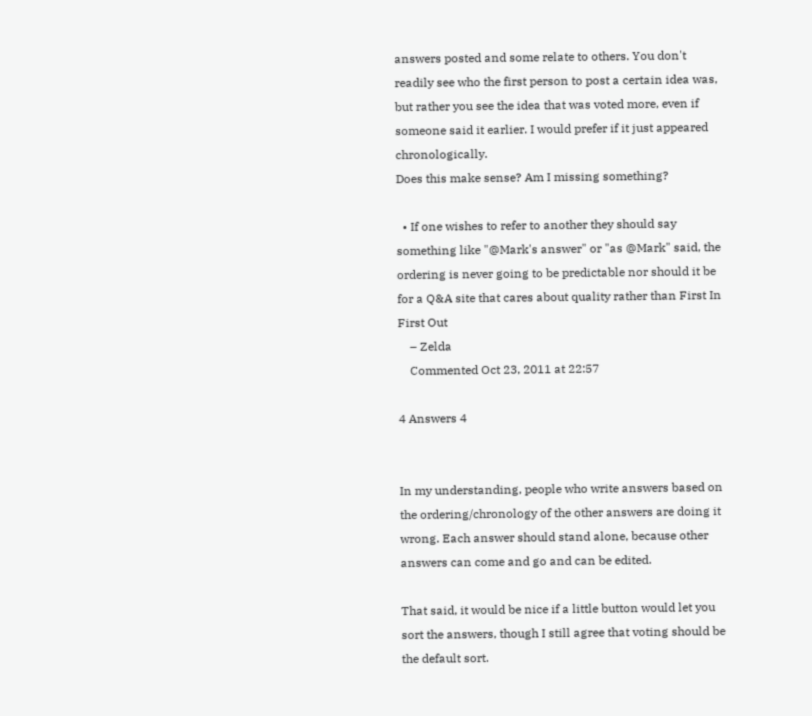answers posted and some relate to others. You don't readily see who the first person to post a certain idea was, but rather you see the idea that was voted more, even if someone said it earlier. I would prefer if it just appeared chronologically.
Does this make sense? Am I missing something?

  • If one wishes to refer to another they should say something like "@Mark's answer" or "as @Mark" said, the ordering is never going to be predictable nor should it be for a Q&A site that cares about quality rather than First In First Out
    – Zelda
    Commented Oct 23, 2011 at 22:57

4 Answers 4


In my understanding, people who write answers based on the ordering/chronology of the other answers are doing it wrong. Each answer should stand alone, because other answers can come and go and can be edited.

That said, it would be nice if a little button would let you sort the answers, though I still agree that voting should be the default sort.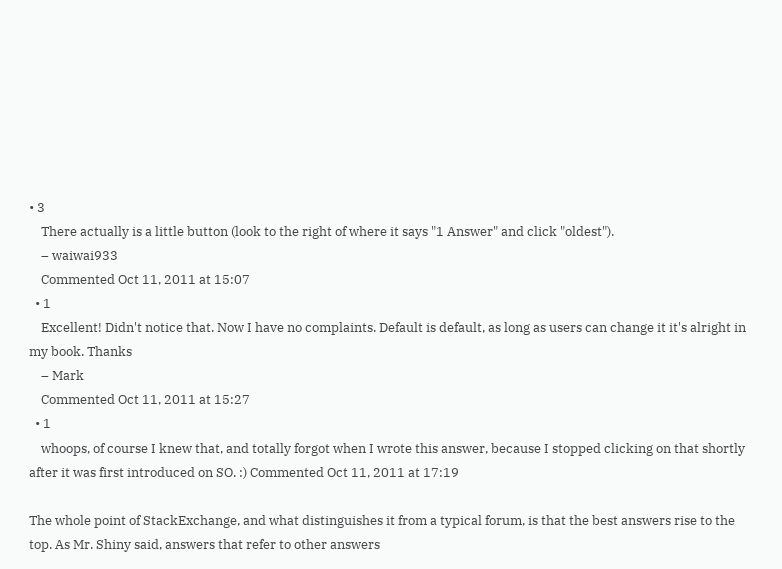• 3
    There actually is a little button (look to the right of where it says "1 Answer" and click "oldest").
    – waiwai933
    Commented Oct 11, 2011 at 15:07
  • 1
    Excellent! Didn't notice that. Now I have no complaints. Default is default, as long as users can change it it's alright in my book. Thanks
    – Mark
    Commented Oct 11, 2011 at 15:27
  • 1
    whoops, of course I knew that, and totally forgot when I wrote this answer, because I stopped clicking on that shortly after it was first introduced on SO. :) Commented Oct 11, 2011 at 17:19

The whole point of StackExchange, and what distinguishes it from a typical forum, is that the best answers rise to the top. As Mr. Shiny said, answers that refer to other answers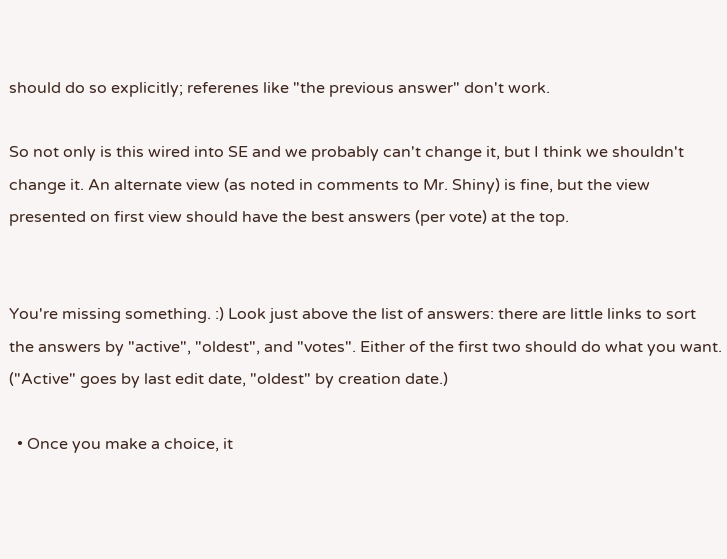should do so explicitly; referenes like "the previous answer" don't work.

So not only is this wired into SE and we probably can't change it, but I think we shouldn't change it. An alternate view (as noted in comments to Mr. Shiny) is fine, but the view presented on first view should have the best answers (per vote) at the top.


You're missing something. :) Look just above the list of answers: there are little links to sort the answers by "active", "oldest", and "votes". Either of the first two should do what you want. ("Active" goes by last edit date, "oldest" by creation date.)

  • Once you make a choice, it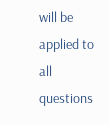will be applied to all questions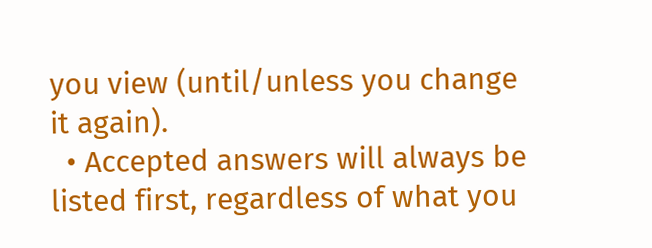you view (until/unless you change it again).
  • Accepted answers will always be listed first, regardless of what you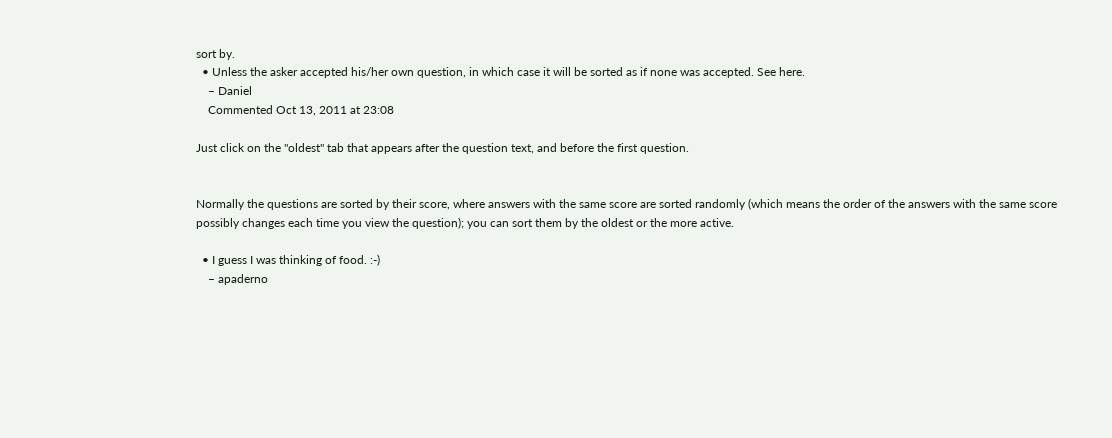sort by.
  • Unless the asker accepted his/her own question, in which case it will be sorted as if none was accepted. See here.
    – Daniel
    Commented Oct 13, 2011 at 23:08

Just click on the "oldest" tab that appears after the question text, and before the first question.


Normally the questions are sorted by their score, where answers with the same score are sorted randomly (which means the order of the answers with the same score possibly changes each time you view the question); you can sort them by the oldest or the more active.

  • I guess I was thinking of food. :-)
    – apaderno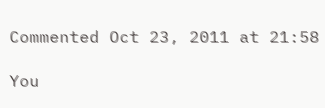Commented Oct 23, 2011 at 21:58

You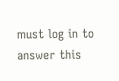must log in to answer this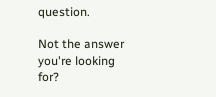question.

Not the answer you're looking for?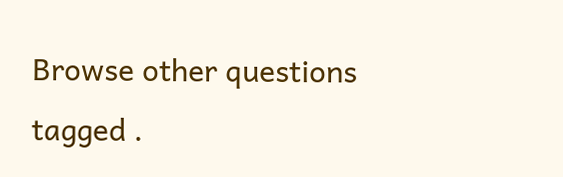Browse other questions tagged .